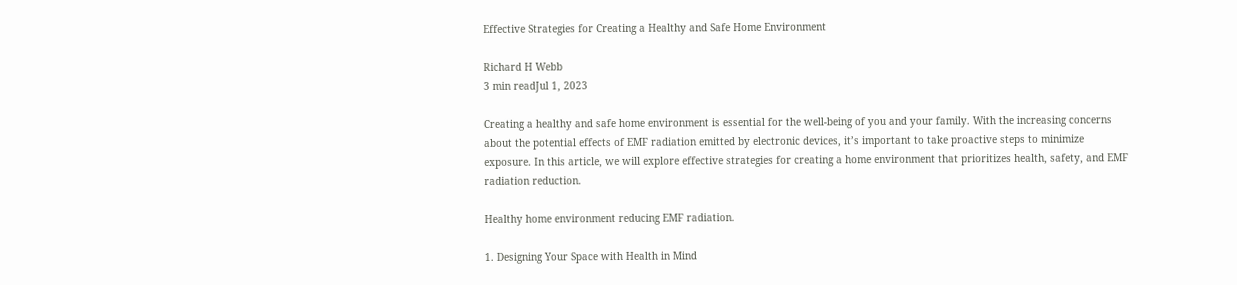Effective Strategies for Creating a Healthy and Safe Home Environment

Richard H Webb
3 min readJul 1, 2023

Creating a healthy and safe home environment is essential for the well-being of you and your family. With the increasing concerns about the potential effects of EMF radiation emitted by electronic devices, it’s important to take proactive steps to minimize exposure. In this article, we will explore effective strategies for creating a home environment that prioritizes health, safety, and EMF radiation reduction.

Healthy home environment reducing EMF radiation.

1. Designing Your Space with Health in Mind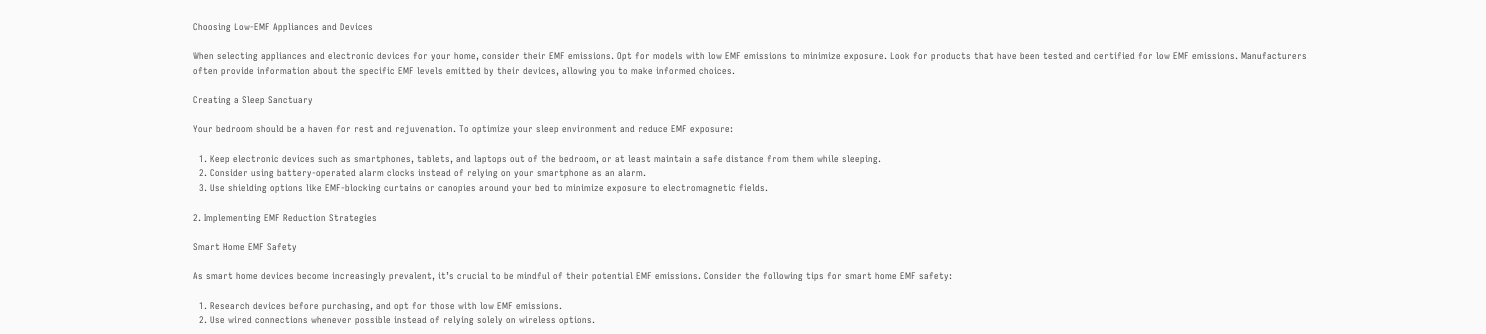Choosing Low-EMF Appliances and Devices

When selecting appliances and electronic devices for your home, consider their EMF emissions. Opt for models with low EMF emissions to minimize exposure. Look for products that have been tested and certified for low EMF emissions. Manufacturers often provide information about the specific EMF levels emitted by their devices, allowing you to make informed choices.

Creating a Sleep Sanctuary

Your bedroom should be a haven for rest and rejuvenation. To optimize your sleep environment and reduce EMF exposure:

  1. Keep electronic devices such as smartphones, tablets, and laptops out of the bedroom, or at least maintain a safe distance from them while sleeping.
  2. Consider using battery-operated alarm clocks instead of relying on your smartphone as an alarm.
  3. Use shielding options like EMF-blocking curtains or canopies around your bed to minimize exposure to electromagnetic fields.

2. Implementing EMF Reduction Strategies

Smart Home EMF Safety

As smart home devices become increasingly prevalent, it’s crucial to be mindful of their potential EMF emissions. Consider the following tips for smart home EMF safety:

  1. Research devices before purchasing, and opt for those with low EMF emissions.
  2. Use wired connections whenever possible instead of relying solely on wireless options.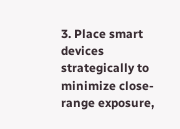3. Place smart devices strategically to minimize close-range exposure,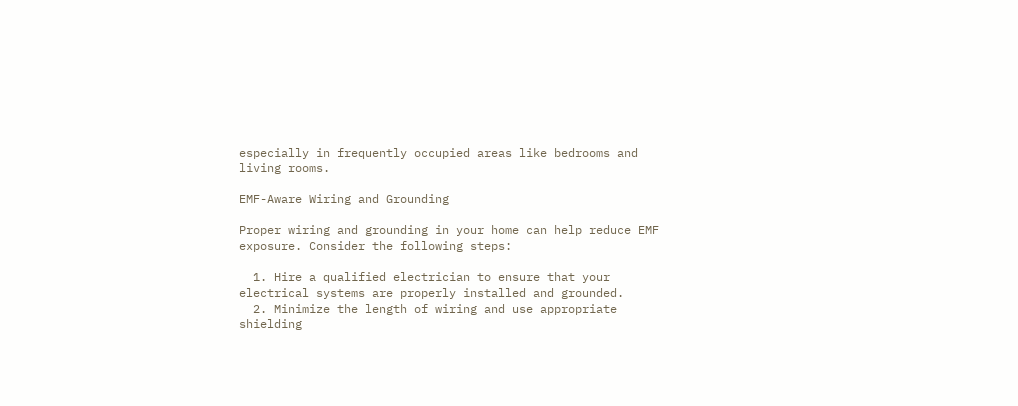especially in frequently occupied areas like bedrooms and living rooms.

EMF-Aware Wiring and Grounding

Proper wiring and grounding in your home can help reduce EMF exposure. Consider the following steps:

  1. Hire a qualified electrician to ensure that your electrical systems are properly installed and grounded.
  2. Minimize the length of wiring and use appropriate shielding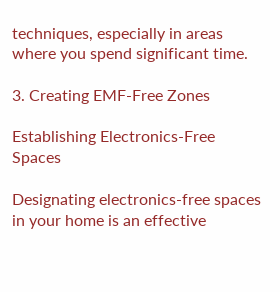techniques, especially in areas where you spend significant time.

3. Creating EMF-Free Zones

Establishing Electronics-Free Spaces

Designating electronics-free spaces in your home is an effective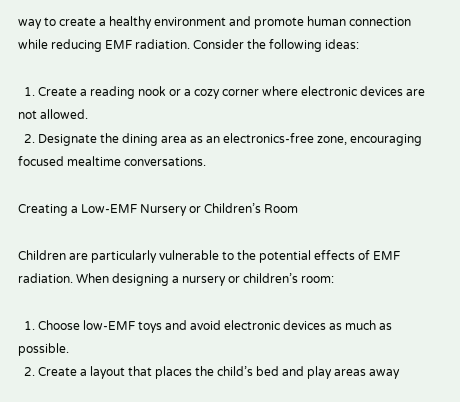way to create a healthy environment and promote human connection while reducing EMF radiation. Consider the following ideas:

  1. Create a reading nook or a cozy corner where electronic devices are not allowed.
  2. Designate the dining area as an electronics-free zone, encouraging focused mealtime conversations.

Creating a Low-EMF Nursery or Children’s Room

Children are particularly vulnerable to the potential effects of EMF radiation. When designing a nursery or children’s room:

  1. Choose low-EMF toys and avoid electronic devices as much as possible.
  2. Create a layout that places the child’s bed and play areas away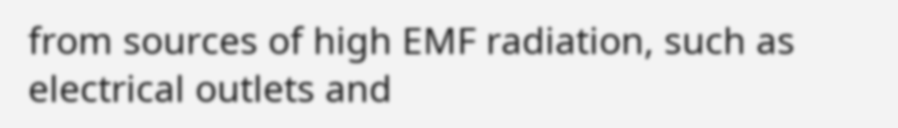from sources of high EMF radiation, such as electrical outlets and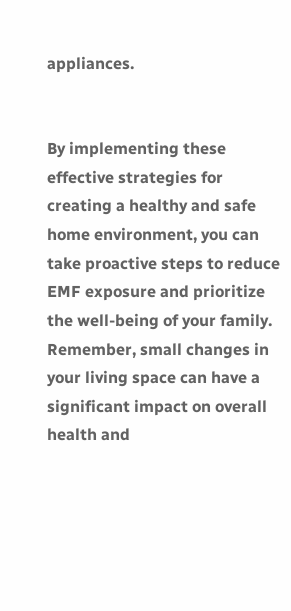appliances.


By implementing these effective strategies for creating a healthy and safe home environment, you can take proactive steps to reduce EMF exposure and prioritize the well-being of your family. Remember, small changes in your living space can have a significant impact on overall health and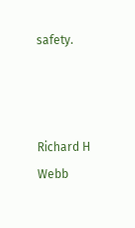safety.



Richard H Webb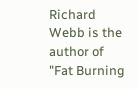Richard Webb is the author of "Fat Burning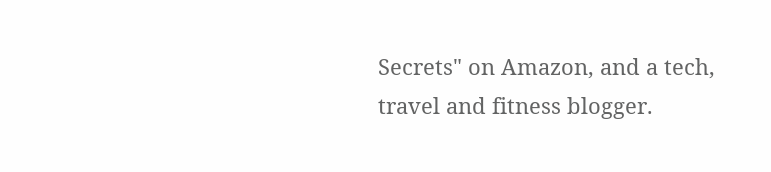Secrets" on Amazon, and a tech, travel and fitness blogger.